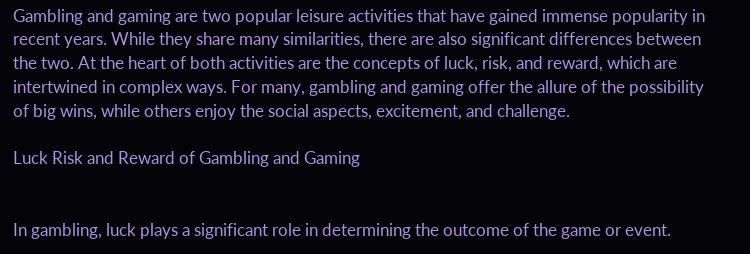Gambling and gaming are two popular leisure activities that have gained immense popularity in recent years. While they share many similarities, there are also significant differences between the two. At the heart of both activities are the concepts of luck, risk, and reward, which are intertwined in complex ways. For many, gambling and gaming offer the allure of the possibility of big wins, while others enjoy the social aspects, excitement, and challenge.

Luck Risk and Reward of Gambling and Gaming


In gambling, luck plays a significant role in determining the outcome of the game or event.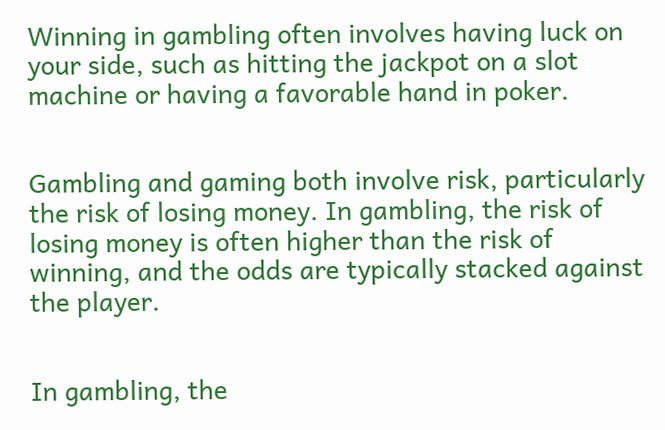Winning in gambling often involves having luck on your side, such as hitting the jackpot on a slot machine or having a favorable hand in poker.


Gambling and gaming both involve risk, particularly the risk of losing money. In gambling, the risk of losing money is often higher than the risk of winning, and the odds are typically stacked against the player.


In gambling, the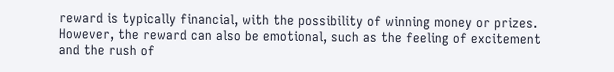reward is typically financial, with the possibility of winning money or prizes. However, the reward can also be emotional, such as the feeling of excitement and the rush of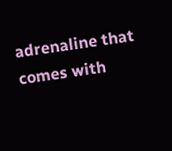adrenaline that comes with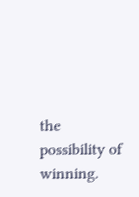the possibility of winning.